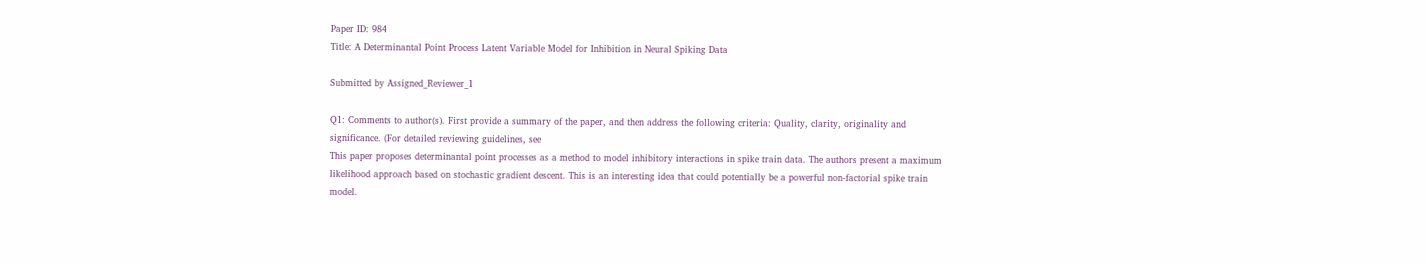Paper ID: 984
Title: A Determinantal Point Process Latent Variable Model for Inhibition in Neural Spiking Data

Submitted by Assigned_Reviewer_1

Q1: Comments to author(s). First provide a summary of the paper, and then address the following criteria: Quality, clarity, originality and significance. (For detailed reviewing guidelines, see
This paper proposes determinantal point processes as a method to model inhibitory interactions in spike train data. The authors present a maximum likelihood approach based on stochastic gradient descent. This is an interesting idea that could potentially be a powerful non-factorial spike train model.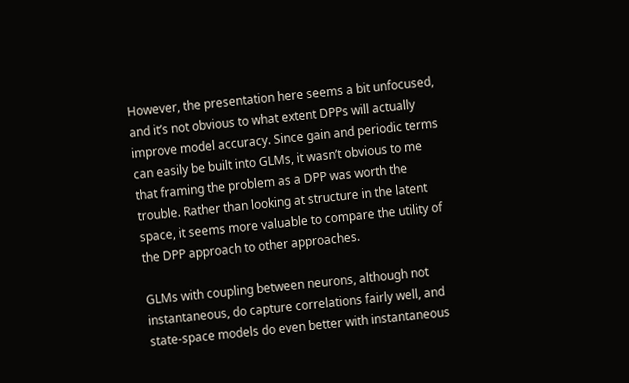However, the presentation here seems a bit unfocused, and it’s not obvious to what extent DPPs will actually improve model accuracy. Since gain and periodic terms can easily be built into GLMs, it wasn’t obvious to me that framing the problem as a DPP was worth the trouble. Rather than looking at structure in the latent space, it seems more valuable to compare the utility of the DPP approach to other approaches.

GLMs with coupling between neurons, although not instantaneous, do capture correlations fairly well, and state-space models do even better with instantaneous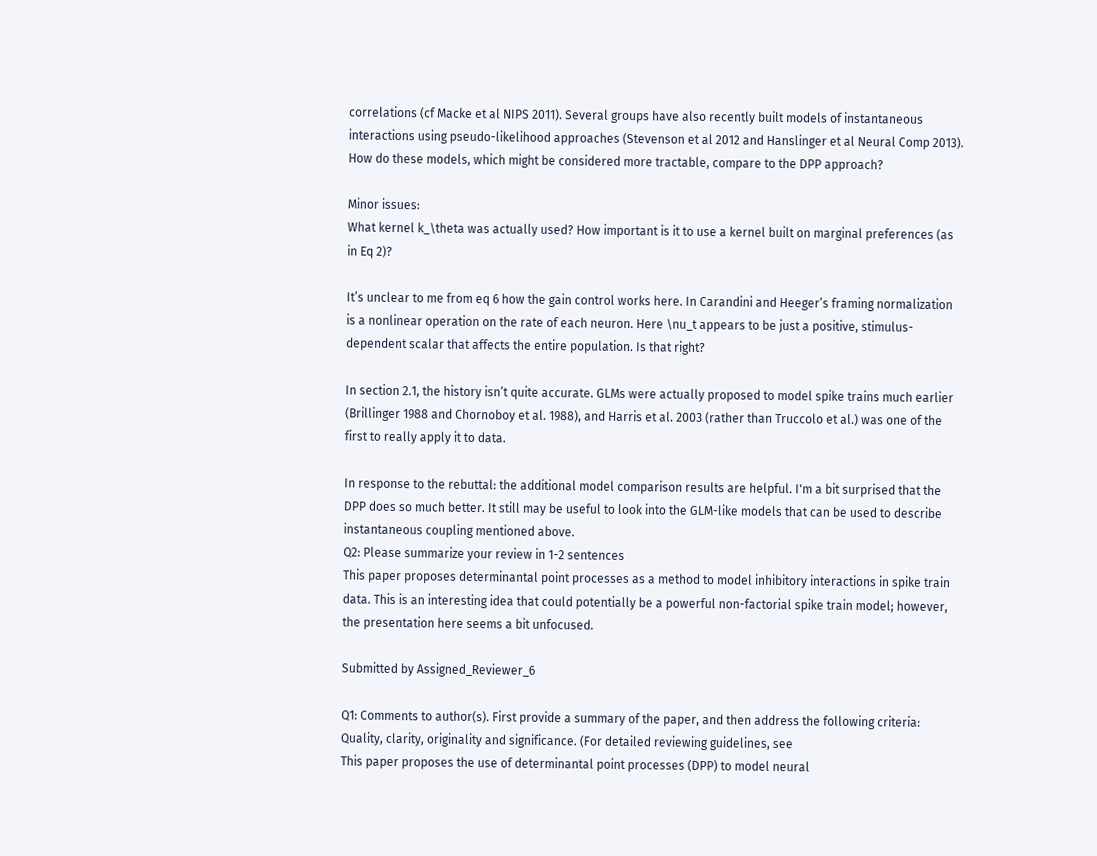correlations (cf Macke et al NIPS 2011). Several groups have also recently built models of instantaneous interactions using pseudo-likelihood approaches (Stevenson et al 2012 and Hanslinger et al Neural Comp 2013). How do these models, which might be considered more tractable, compare to the DPP approach?

Minor issues:
What kernel k_\theta was actually used? How important is it to use a kernel built on marginal preferences (as in Eq 2)?

It’s unclear to me from eq 6 how the gain control works here. In Carandini and Heeger’s framing normalization is a nonlinear operation on the rate of each neuron. Here \nu_t appears to be just a positive, stimulus-dependent scalar that affects the entire population. Is that right?

In section 2.1, the history isn’t quite accurate. GLMs were actually proposed to model spike trains much earlier (Brillinger 1988 and Chornoboy et al. 1988), and Harris et al. 2003 (rather than Truccolo et al.) was one of the first to really apply it to data.

In response to the rebuttal: the additional model comparison results are helpful. I'm a bit surprised that the DPP does so much better. It still may be useful to look into the GLM-like models that can be used to describe instantaneous coupling mentioned above.
Q2: Please summarize your review in 1-2 sentences
This paper proposes determinantal point processes as a method to model inhibitory interactions in spike train data. This is an interesting idea that could potentially be a powerful non-factorial spike train model; however, the presentation here seems a bit unfocused.

Submitted by Assigned_Reviewer_6

Q1: Comments to author(s). First provide a summary of the paper, and then address the following criteria: Quality, clarity, originality and significance. (For detailed reviewing guidelines, see
This paper proposes the use of determinantal point processes (DPP) to model neural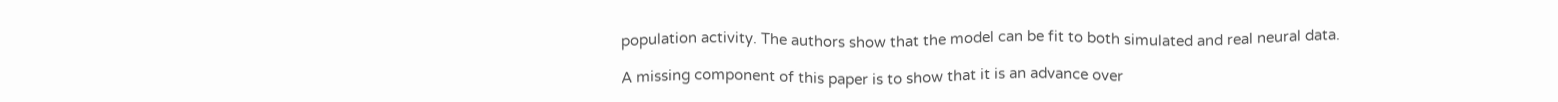population activity. The authors show that the model can be fit to both simulated and real neural data.

A missing component of this paper is to show that it is an advance over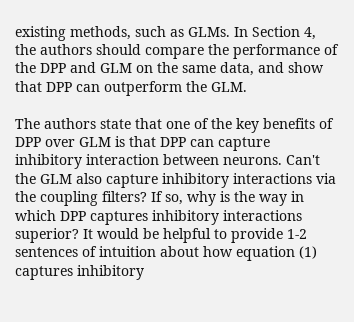existing methods, such as GLMs. In Section 4, the authors should compare the performance of the DPP and GLM on the same data, and show that DPP can outperform the GLM.

The authors state that one of the key benefits of DPP over GLM is that DPP can capture inhibitory interaction between neurons. Can't the GLM also capture inhibitory interactions via the coupling filters? If so, why is the way in which DPP captures inhibitory interactions superior? It would be helpful to provide 1-2 sentences of intuition about how equation (1) captures inhibitory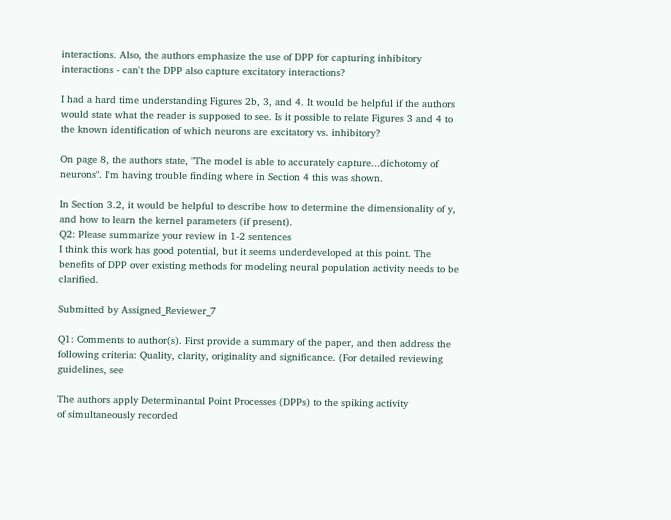interactions. Also, the authors emphasize the use of DPP for capturing inhibitory interactions - can't the DPP also capture excitatory interactions?

I had a hard time understanding Figures 2b, 3, and 4. It would be helpful if the authors would state what the reader is supposed to see. Is it possible to relate Figures 3 and 4 to the known identification of which neurons are excitatory vs. inhibitory?

On page 8, the authors state, "The model is able to accurately capture...dichotomy of neurons". I'm having trouble finding where in Section 4 this was shown.

In Section 3.2, it would be helpful to describe how to determine the dimensionality of y, and how to learn the kernel parameters (if present).
Q2: Please summarize your review in 1-2 sentences
I think this work has good potential, but it seems underdeveloped at this point. The benefits of DPP over existing methods for modeling neural population activity needs to be clarified.

Submitted by Assigned_Reviewer_7

Q1: Comments to author(s). First provide a summary of the paper, and then address the following criteria: Quality, clarity, originality and significance. (For detailed reviewing guidelines, see

The authors apply Determinantal Point Processes (DPPs) to the spiking activity
of simultaneously recorded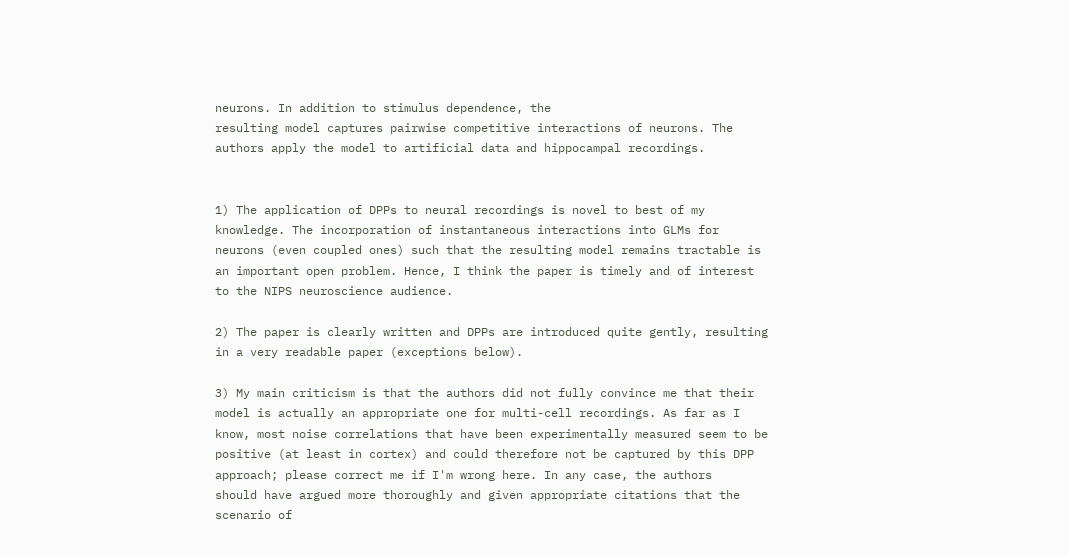neurons. In addition to stimulus dependence, the
resulting model captures pairwise competitive interactions of neurons. The
authors apply the model to artificial data and hippocampal recordings.


1) The application of DPPs to neural recordings is novel to best of my
knowledge. The incorporation of instantaneous interactions into GLMs for
neurons (even coupled ones) such that the resulting model remains tractable is
an important open problem. Hence, I think the paper is timely and of interest
to the NIPS neuroscience audience.

2) The paper is clearly written and DPPs are introduced quite gently, resulting
in a very readable paper (exceptions below).

3) My main criticism is that the authors did not fully convince me that their
model is actually an appropriate one for multi-cell recordings. As far as I
know, most noise correlations that have been experimentally measured seem to be
positive (at least in cortex) and could therefore not be captured by this DPP
approach; please correct me if I'm wrong here. In any case, the authors
should have argued more thoroughly and given appropriate citations that the
scenario of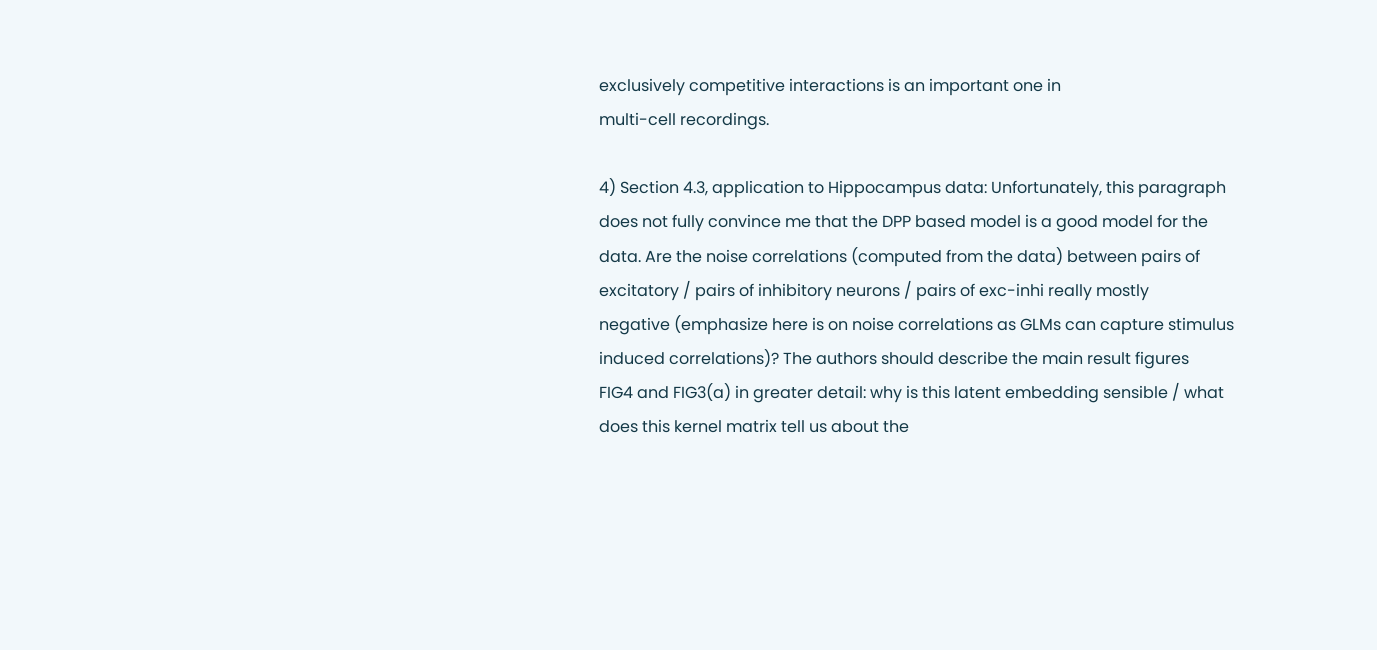exclusively competitive interactions is an important one in
multi-cell recordings.

4) Section 4.3, application to Hippocampus data: Unfortunately, this paragraph
does not fully convince me that the DPP based model is a good model for the
data. Are the noise correlations (computed from the data) between pairs of
excitatory / pairs of inhibitory neurons / pairs of exc-inhi really mostly
negative (emphasize here is on noise correlations as GLMs can capture stimulus
induced correlations)? The authors should describe the main result figures
FIG4 and FIG3(a) in greater detail: why is this latent embedding sensible / what
does this kernel matrix tell us about the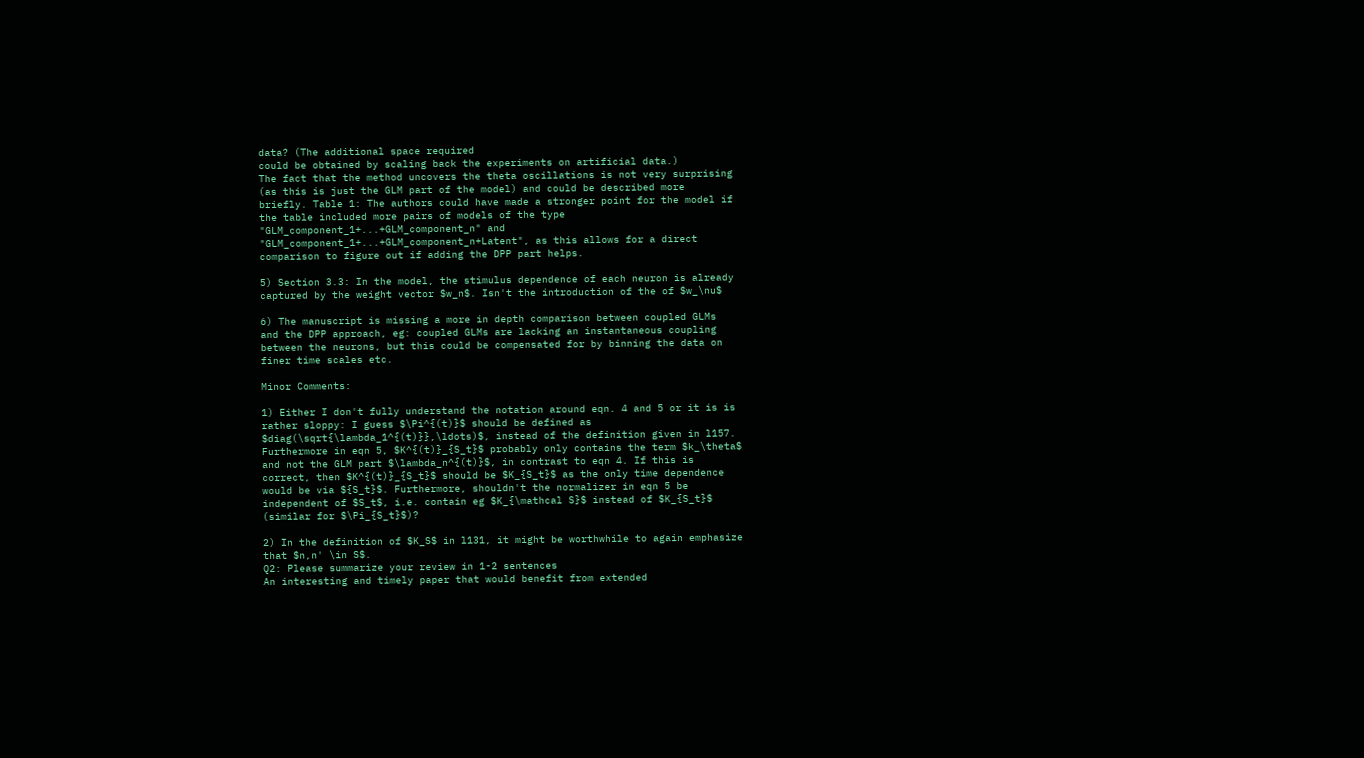data? (The additional space required
could be obtained by scaling back the experiments on artificial data.)
The fact that the method uncovers the theta oscillations is not very surprising
(as this is just the GLM part of the model) and could be described more
briefly. Table 1: The authors could have made a stronger point for the model if
the table included more pairs of models of the type
"GLM_component_1+...+GLM_component_n" and
"GLM_component_1+...+GLM_component_n+Latent", as this allows for a direct
comparison to figure out if adding the DPP part helps.

5) Section 3.3: In the model, the stimulus dependence of each neuron is already
captured by the weight vector $w_n$. Isn't the introduction of the of $w_\nu$

6) The manuscript is missing a more in depth comparison between coupled GLMs
and the DPP approach, eg: coupled GLMs are lacking an instantaneous coupling
between the neurons, but this could be compensated for by binning the data on
finer time scales etc.

Minor Comments:

1) Either I don't fully understand the notation around eqn. 4 and 5 or it is is
rather sloppy: I guess $\Pi^{(t)}$ should be defined as
$diag(\sqrt{\lambda_1^{(t)}},\ldots)$, instead of the definition given in l157.
Furthermore in eqn 5, $K^{(t)}_{S_t}$ probably only contains the term $k_\theta$
and not the GLM part $\lambda_n^{(t)}$, in contrast to eqn 4. If this is
correct, then $K^{(t)}_{S_t}$ should be $K_{S_t}$ as the only time dependence
would be via ${S_t}$. Furthermore, shouldn't the normalizer in eqn 5 be
independent of $S_t$, i.e. contain eg $K_{\mathcal S}$ instead of $K_{S_t}$
(similar for $\Pi_{S_t}$)?

2) In the definition of $K_S$ in l131, it might be worthwhile to again emphasize
that $n,n' \in S$.
Q2: Please summarize your review in 1-2 sentences
An interesting and timely paper that would benefit from extended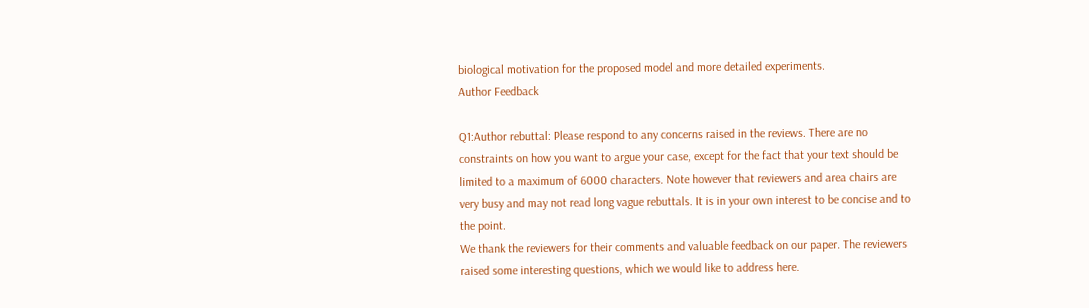biological motivation for the proposed model and more detailed experiments.
Author Feedback

Q1:Author rebuttal: Please respond to any concerns raised in the reviews. There are no constraints on how you want to argue your case, except for the fact that your text should be limited to a maximum of 6000 characters. Note however that reviewers and area chairs are very busy and may not read long vague rebuttals. It is in your own interest to be concise and to the point.
We thank the reviewers for their comments and valuable feedback on our paper. The reviewers raised some interesting questions, which we would like to address here.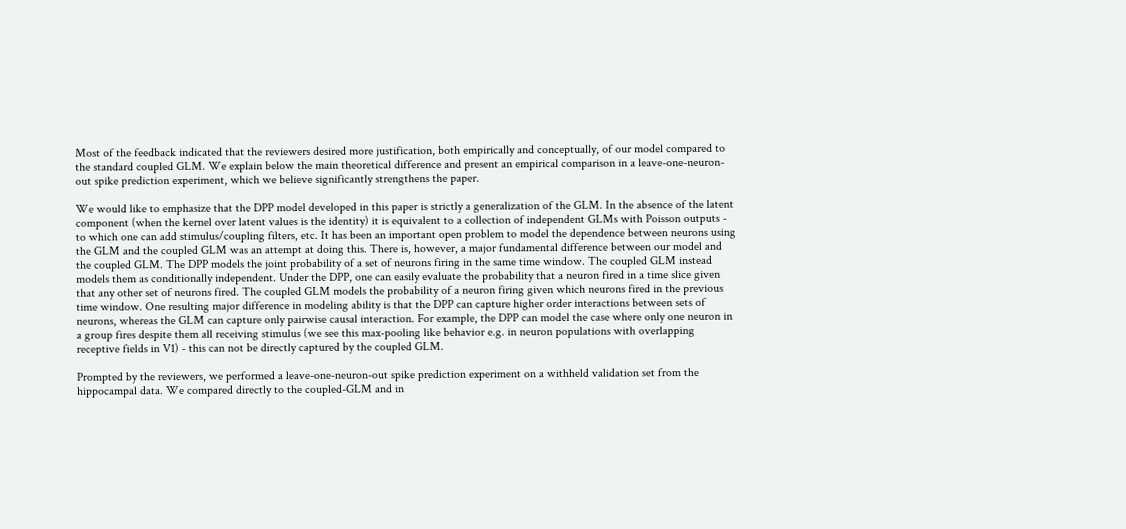Most of the feedback indicated that the reviewers desired more justification, both empirically and conceptually, of our model compared to the standard coupled GLM. We explain below the main theoretical difference and present an empirical comparison in a leave-one-neuron-out spike prediction experiment, which we believe significantly strengthens the paper.

We would like to emphasize that the DPP model developed in this paper is strictly a generalization of the GLM. In the absence of the latent component (when the kernel over latent values is the identity) it is equivalent to a collection of independent GLMs with Poisson outputs - to which one can add stimulus/coupling filters, etc. It has been an important open problem to model the dependence between neurons using the GLM and the coupled GLM was an attempt at doing this. There is, however, a major fundamental difference between our model and the coupled GLM. The DPP models the joint probability of a set of neurons firing in the same time window. The coupled GLM instead models them as conditionally independent. Under the DPP, one can easily evaluate the probability that a neuron fired in a time slice given that any other set of neurons fired. The coupled GLM models the probability of a neuron firing given which neurons fired in the previous time window. One resulting major difference in modeling ability is that the DPP can capture higher order interactions between sets of neurons, whereas the GLM can capture only pairwise causal interaction. For example, the DPP can model the case where only one neuron in a group fires despite them all receiving stimulus (we see this max-pooling like behavior e.g. in neuron populations with overlapping receptive fields in V1) - this can not be directly captured by the coupled GLM.

Prompted by the reviewers, we performed a leave-one-neuron-out spike prediction experiment on a withheld validation set from the hippocampal data. We compared directly to the coupled-GLM and in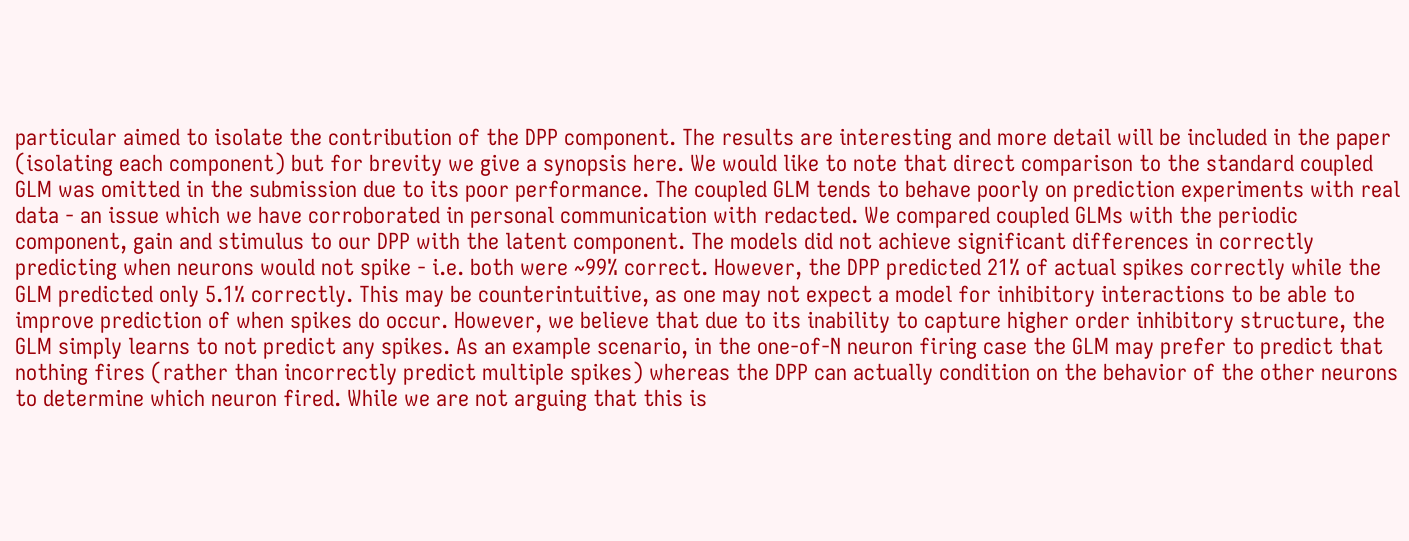particular aimed to isolate the contribution of the DPP component. The results are interesting and more detail will be included in the paper (isolating each component) but for brevity we give a synopsis here. We would like to note that direct comparison to the standard coupled GLM was omitted in the submission due to its poor performance. The coupled GLM tends to behave poorly on prediction experiments with real data - an issue which we have corroborated in personal communication with redacted. We compared coupled GLMs with the periodic component, gain and stimulus to our DPP with the latent component. The models did not achieve significant differences in correctly predicting when neurons would not spike - i.e. both were ~99% correct. However, the DPP predicted 21% of actual spikes correctly while the GLM predicted only 5.1% correctly. This may be counterintuitive, as one may not expect a model for inhibitory interactions to be able to improve prediction of when spikes do occur. However, we believe that due to its inability to capture higher order inhibitory structure, the GLM simply learns to not predict any spikes. As an example scenario, in the one-of-N neuron firing case the GLM may prefer to predict that nothing fires (rather than incorrectly predict multiple spikes) whereas the DPP can actually condition on the behavior of the other neurons to determine which neuron fired. While we are not arguing that this is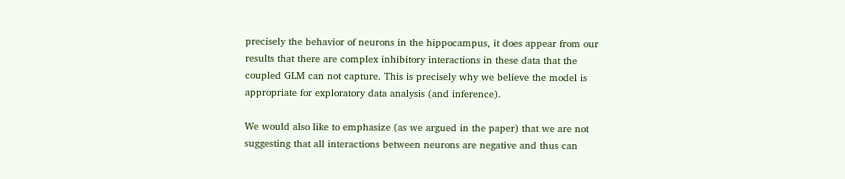precisely the behavior of neurons in the hippocampus, it does appear from our results that there are complex inhibitory interactions in these data that the coupled GLM can not capture. This is precisely why we believe the model is appropriate for exploratory data analysis (and inference).

We would also like to emphasize (as we argued in the paper) that we are not suggesting that all interactions between neurons are negative and thus can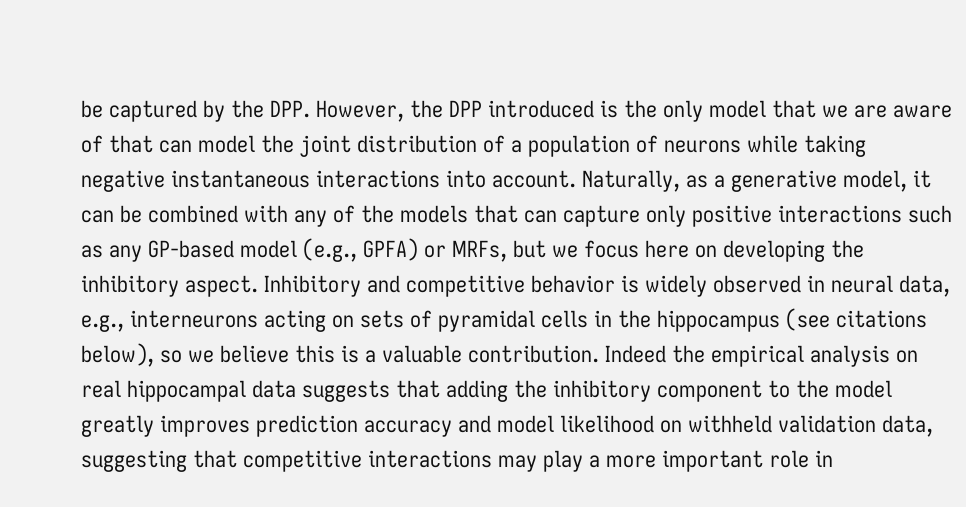be captured by the DPP. However, the DPP introduced is the only model that we are aware of that can model the joint distribution of a population of neurons while taking negative instantaneous interactions into account. Naturally, as a generative model, it can be combined with any of the models that can capture only positive interactions such as any GP-based model (e.g., GPFA) or MRFs, but we focus here on developing the inhibitory aspect. Inhibitory and competitive behavior is widely observed in neural data, e.g., interneurons acting on sets of pyramidal cells in the hippocampus (see citations below), so we believe this is a valuable contribution. Indeed the empirical analysis on real hippocampal data suggests that adding the inhibitory component to the model greatly improves prediction accuracy and model likelihood on withheld validation data, suggesting that competitive interactions may play a more important role in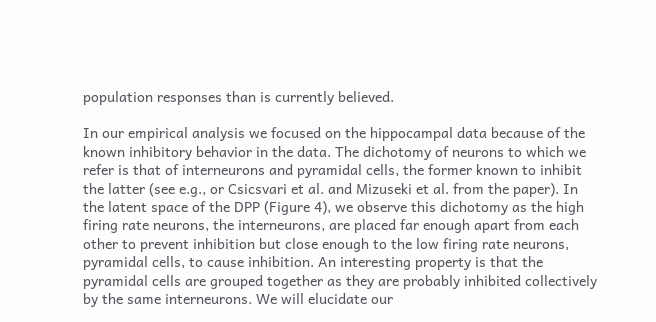population responses than is currently believed.

In our empirical analysis we focused on the hippocampal data because of the known inhibitory behavior in the data. The dichotomy of neurons to which we refer is that of interneurons and pyramidal cells, the former known to inhibit the latter (see e.g., or Csicsvari et al. and Mizuseki et al. from the paper). In the latent space of the DPP (Figure 4), we observe this dichotomy as the high firing rate neurons, the interneurons, are placed far enough apart from each other to prevent inhibition but close enough to the low firing rate neurons, pyramidal cells, to cause inhibition. An interesting property is that the pyramidal cells are grouped together as they are probably inhibited collectively by the same interneurons. We will elucidate our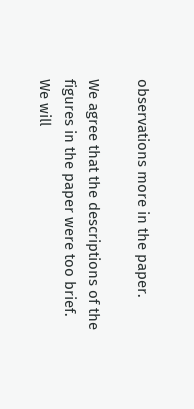observations more in the paper.

We agree that the descriptions of the figures in the paper were too brief. We will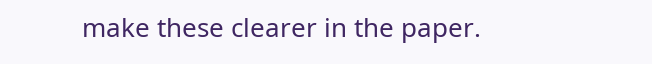make these clearer in the paper.